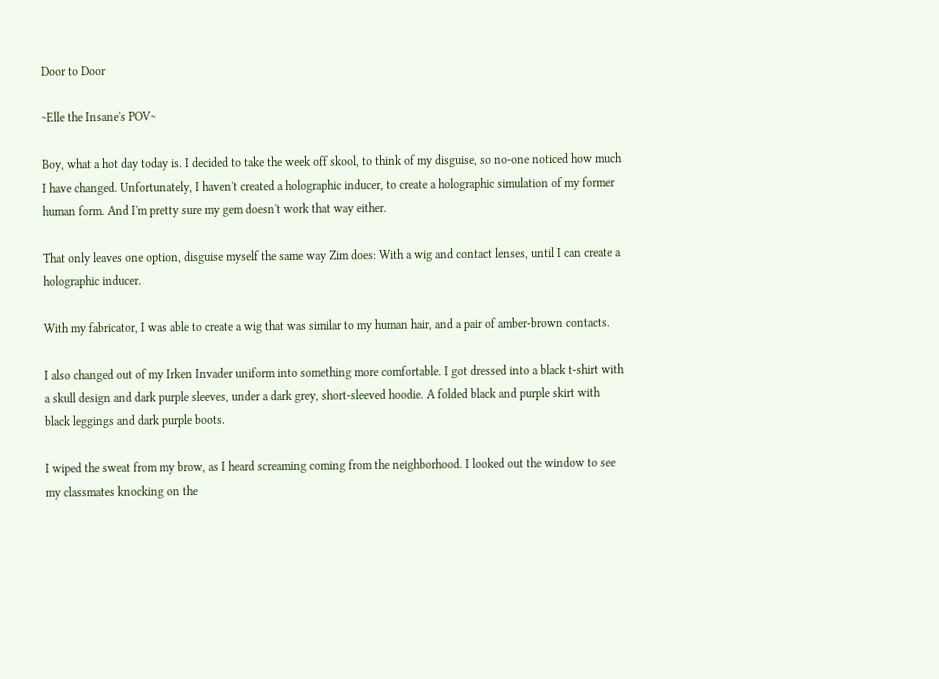Door to Door

~Elle the Insane's POV~

Boy, what a hot day today is. I decided to take the week off skool, to think of my disguise, so no-one noticed how much I have changed. Unfortunately, I haven't created a holographic inducer, to create a holographic simulation of my former human form. And I'm pretty sure my gem doesn't work that way either.

That only leaves one option, disguise myself the same way Zim does: With a wig and contact lenses, until I can create a holographic inducer.

With my fabricator, I was able to create a wig that was similar to my human hair, and a pair of amber-brown contacts.

I also changed out of my Irken Invader uniform into something more comfortable. I got dressed into a black t-shirt with a skull design and dark purple sleeves, under a dark grey, short-sleeved hoodie. A folded black and purple skirt with black leggings and dark purple boots.

I wiped the sweat from my brow, as I heard screaming coming from the neighborhood. I looked out the window to see my classmates knocking on the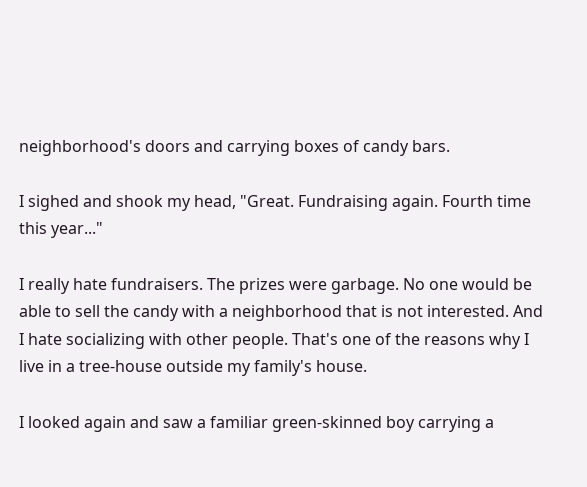neighborhood's doors and carrying boxes of candy bars.

I sighed and shook my head, "Great. Fundraising again. Fourth time this year..."

I really hate fundraisers. The prizes were garbage. No one would be able to sell the candy with a neighborhood that is not interested. And I hate socializing with other people. That's one of the reasons why I live in a tree-house outside my family's house.

I looked again and saw a familiar green-skinned boy carrying a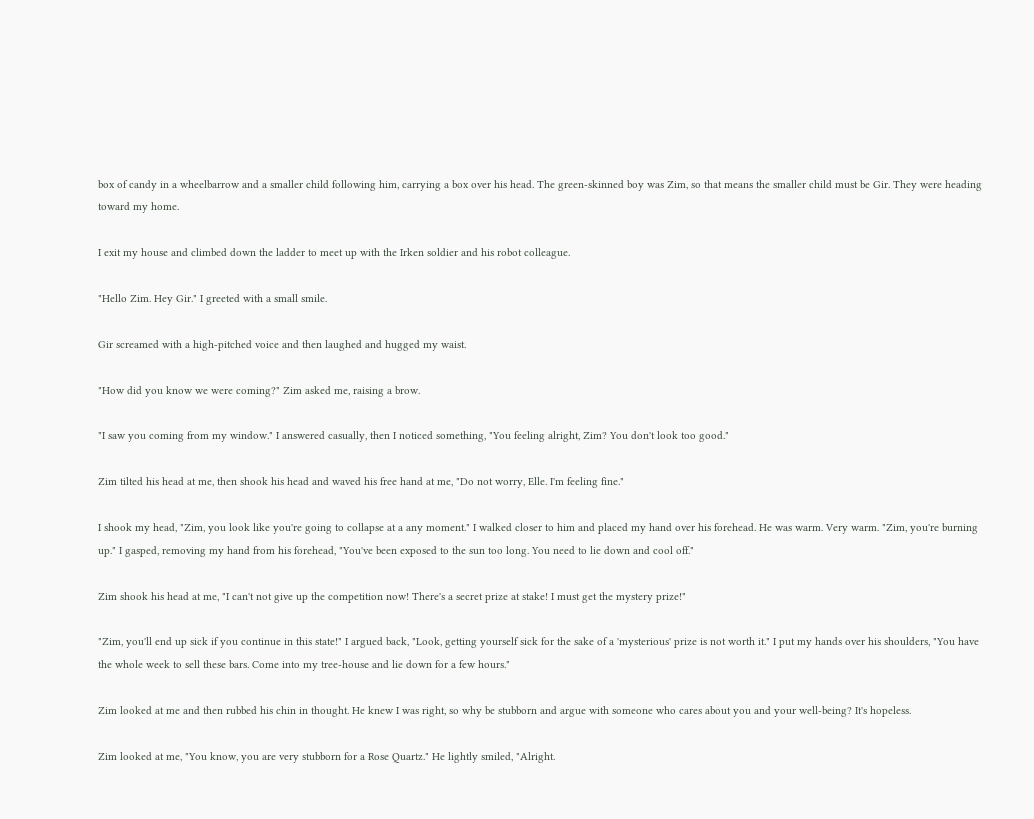box of candy in a wheelbarrow and a smaller child following him, carrying a box over his head. The green-skinned boy was Zim, so that means the smaller child must be Gir. They were heading toward my home.

I exit my house and climbed down the ladder to meet up with the Irken soldier and his robot colleague.

"Hello Zim. Hey Gir." I greeted with a small smile.

Gir screamed with a high-pitched voice and then laughed and hugged my waist.

"How did you know we were coming?" Zim asked me, raising a brow.

"I saw you coming from my window." I answered casually, then I noticed something, "You feeling alright, Zim? You don't look too good."

Zim tilted his head at me, then shook his head and waved his free hand at me, "Do not worry, Elle. I'm feeling fine."

I shook my head, "Zim, you look like you're going to collapse at a any moment." I walked closer to him and placed my hand over his forehead. He was warm. Very warm. "Zim, you're burning up." I gasped, removing my hand from his forehead, "You've been exposed to the sun too long. You need to lie down and cool off."

Zim shook his head at me, "I can't not give up the competition now! There's a secret prize at stake! I must get the mystery prize!"

"Zim, you'll end up sick if you continue in this state!" I argued back, "Look, getting yourself sick for the sake of a 'mysterious' prize is not worth it." I put my hands over his shoulders, "You have the whole week to sell these bars. Come into my tree-house and lie down for a few hours."

Zim looked at me and then rubbed his chin in thought. He knew I was right, so why be stubborn and argue with someone who cares about you and your well-being? It's hopeless.

Zim looked at me, "You know, you are very stubborn for a Rose Quartz." He lightly smiled, "Alright.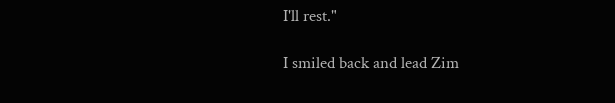I'll rest."

I smiled back and lead Zim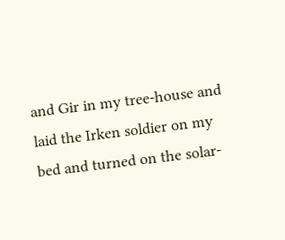and Gir in my tree-house and laid the Irken soldier on my bed and turned on the solar-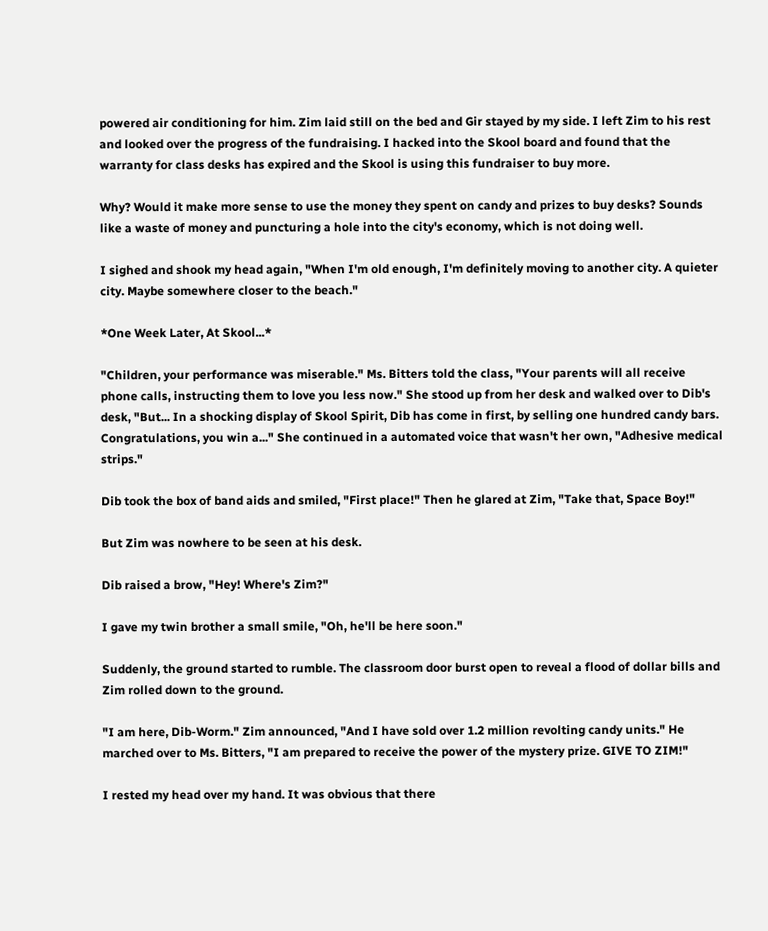powered air conditioning for him. Zim laid still on the bed and Gir stayed by my side. I left Zim to his rest and looked over the progress of the fundraising. I hacked into the Skool board and found that the warranty for class desks has expired and the Skool is using this fundraiser to buy more.

Why? Would it make more sense to use the money they spent on candy and prizes to buy desks? Sounds like a waste of money and puncturing a hole into the city's economy, which is not doing well.

I sighed and shook my head again, "When I'm old enough, I'm definitely moving to another city. A quieter city. Maybe somewhere closer to the beach."

*One Week Later, At Skool...*

"Children, your performance was miserable." Ms. Bitters told the class, "Your parents will all receive phone calls, instructing them to love you less now." She stood up from her desk and walked over to Dib's desk, "But... In a shocking display of Skool Spirit, Dib has come in first, by selling one hundred candy bars. Congratulations, you win a..." She continued in a automated voice that wasn't her own, "Adhesive medical strips."

Dib took the box of band aids and smiled, "First place!" Then he glared at Zim, "Take that, Space Boy!"

But Zim was nowhere to be seen at his desk.

Dib raised a brow, "Hey! Where's Zim?"

I gave my twin brother a small smile, "Oh, he'll be here soon."

Suddenly, the ground started to rumble. The classroom door burst open to reveal a flood of dollar bills and Zim rolled down to the ground.

"I am here, Dib-Worm." Zim announced, "And I have sold over 1.2 million revolting candy units." He marched over to Ms. Bitters, "I am prepared to receive the power of the mystery prize. GIVE TO ZIM!"

I rested my head over my hand. It was obvious that there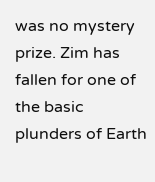was no mystery prize. Zim has fallen for one of the basic plunders of Earth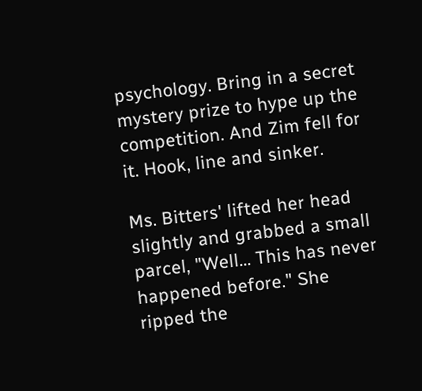psychology. Bring in a secret mystery prize to hype up the competition. And Zim fell for it. Hook, line and sinker.

Ms. Bitters' lifted her head slightly and grabbed a small parcel, "Well... This has never happened before." She ripped the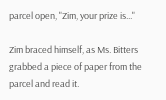parcel open, "Zim, your prize is..."

Zim braced himself, as Ms. Bitters grabbed a piece of paper from the parcel and read it.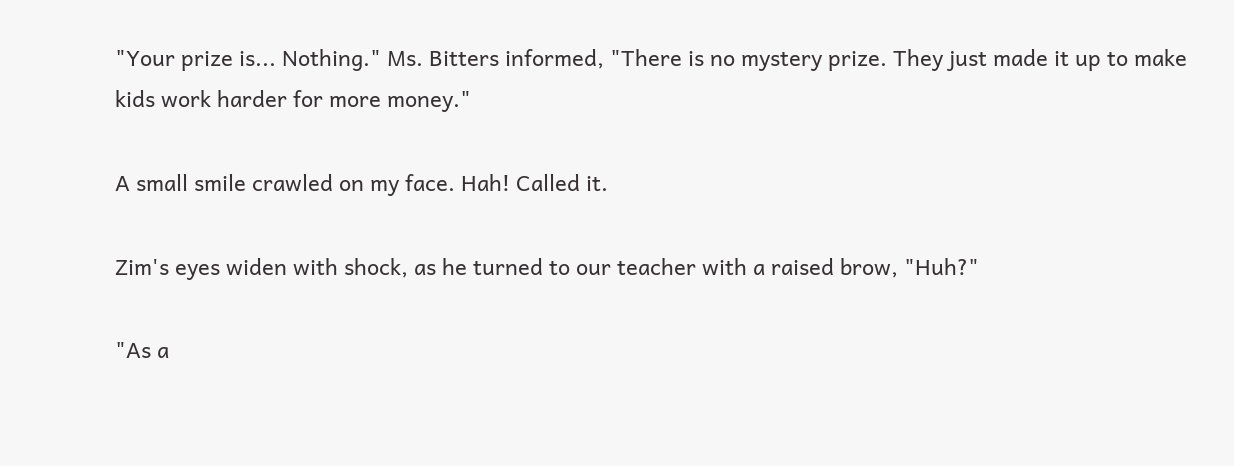"Your prize is... Nothing." Ms. Bitters informed, "There is no mystery prize. They just made it up to make kids work harder for more money."

A small smile crawled on my face. Hah! Called it.

Zim's eyes widen with shock, as he turned to our teacher with a raised brow, "Huh?"

"As a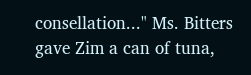consellation..." Ms. Bitters gave Zim a can of tuna,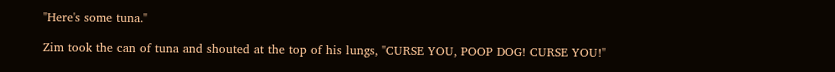"Here's some tuna."

Zim took the can of tuna and shouted at the top of his lungs, "CURSE YOU, POOP DOG! CURSE YOU!"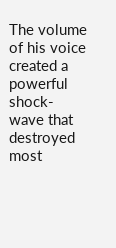The volume of his voice created a powerful shock-wave that destroyed most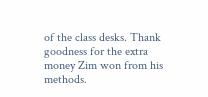of the class desks. Thank goodness for the extra money Zim won from his methods.